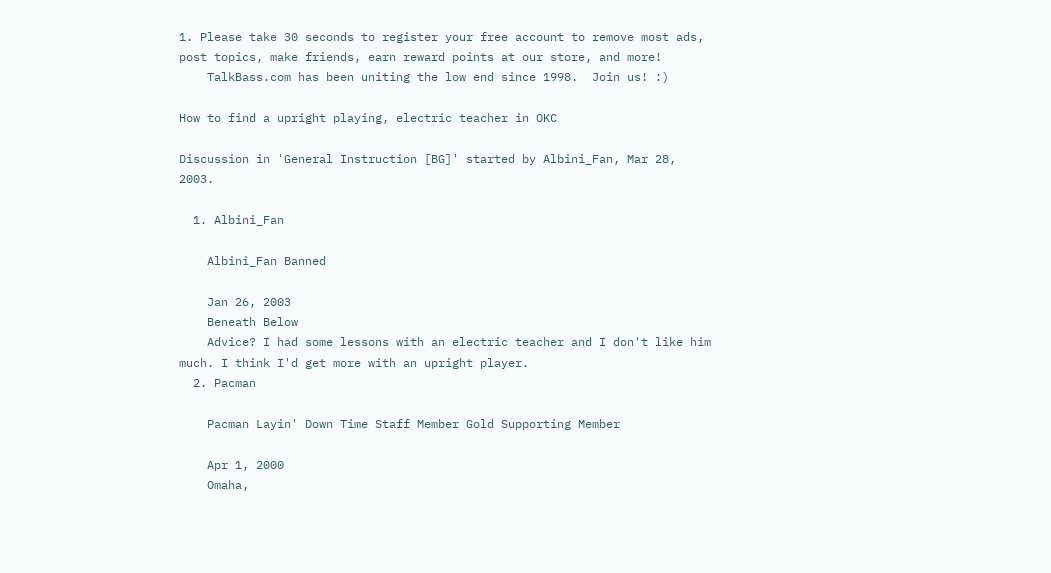1. Please take 30 seconds to register your free account to remove most ads, post topics, make friends, earn reward points at our store, and more!
    TalkBass.com has been uniting the low end since 1998.  Join us! :)

How to find a upright playing, electric teacher in OKC

Discussion in 'General Instruction [BG]' started by Albini_Fan, Mar 28, 2003.

  1. Albini_Fan

    Albini_Fan Banned

    Jan 26, 2003
    Beneath Below
    Advice? I had some lessons with an electric teacher and I don't like him much. I think I'd get more with an upright player.
  2. Pacman

    Pacman Layin' Down Time Staff Member Gold Supporting Member

    Apr 1, 2000
    Omaha,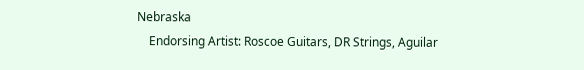Nebraska
    Endorsing Artist: Roscoe Guitars, DR Strings, Aguilar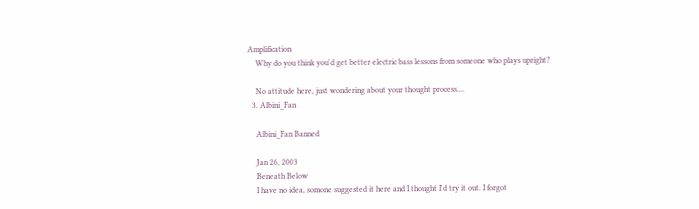Amplification
    Why do you think you'd get better electric bass lessons from someone who plays upright?

    No attitude here, just wondering about your thought process....
  3. Albini_Fan

    Albini_Fan Banned

    Jan 26, 2003
    Beneath Below
    I have no idea, somone suggested it here and I thought I'd try it out. I forgot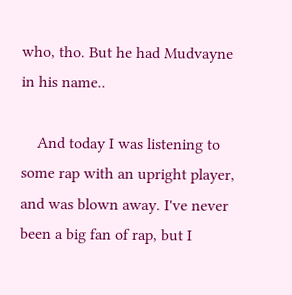who, tho. But he had Mudvayne in his name..

    And today I was listening to some rap with an upright player, and was blown away. I've never been a big fan of rap, but I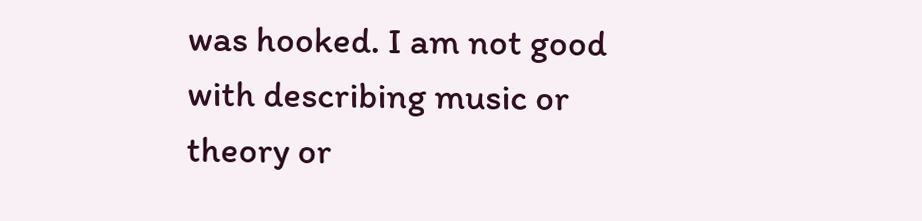was hooked. I am not good with describing music or theory or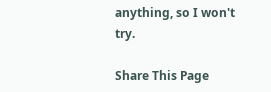anything, so I won't try.

Share This Page